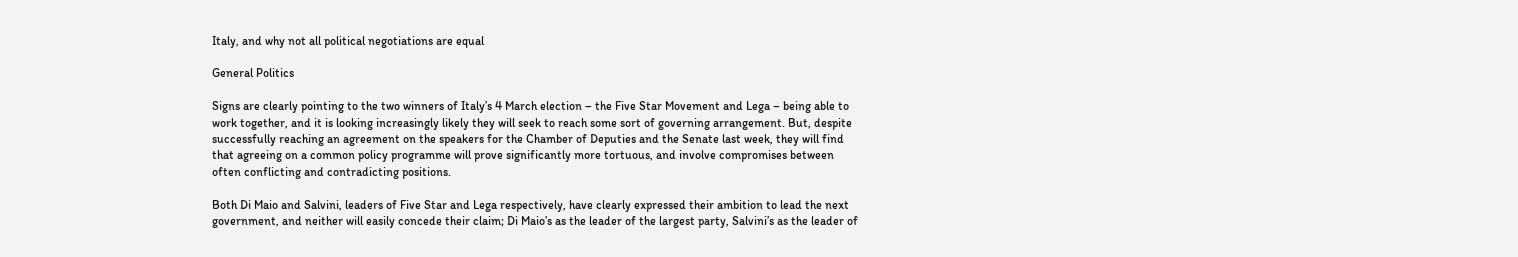Italy, and why not all political negotiations are equal

General Politics

Signs are clearly pointing to the two winners of Italy’s 4 March election – the Five Star Movement and Lega – being able to work together, and it is looking increasingly likely they will seek to reach some sort of governing arrangement. But, despite successfully reaching an agreement on the speakers for the Chamber of Deputies and the Senate last week, they will find that agreeing on a common policy programme will prove significantly more tortuous, and involve compromises between often conflicting and contradicting positions.

Both Di Maio and Salvini, leaders of Five Star and Lega respectively, have clearly expressed their ambition to lead the next government, and neither will easily concede their claim; Di Maio’s as the leader of the largest party, Salvini’s as the leader of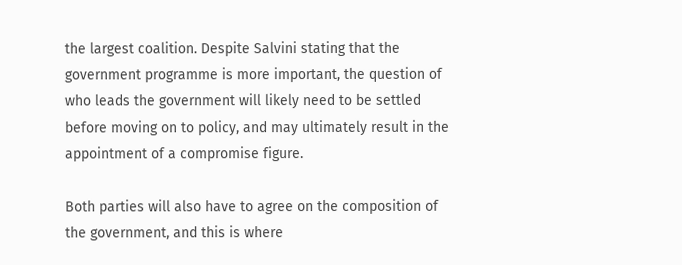the largest coalition. Despite Salvini stating that the government programme is more important, the question of who leads the government will likely need to be settled before moving on to policy, and may ultimately result in the appointment of a compromise figure.

Both parties will also have to agree on the composition of the government, and this is where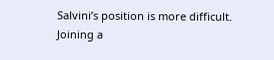Salvini’s position is more difficult. Joining a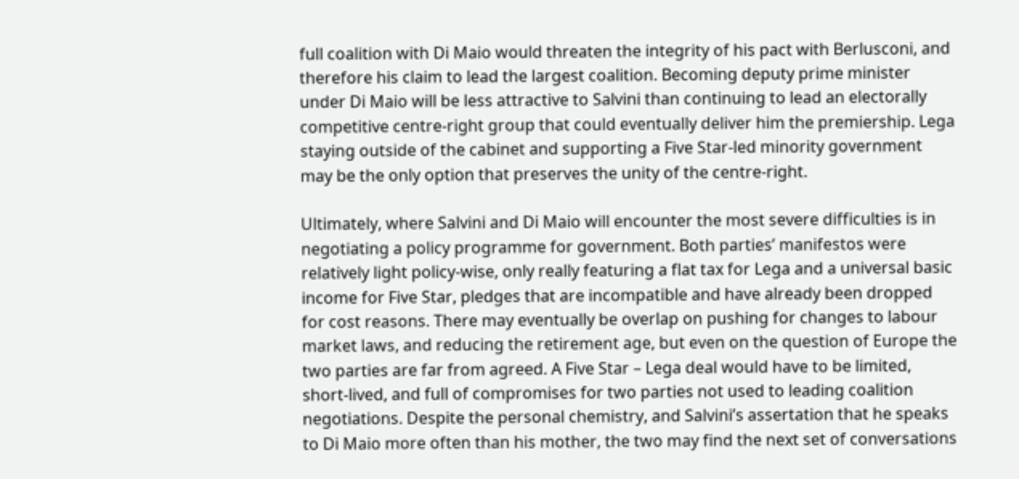full coalition with Di Maio would threaten the integrity of his pact with Berlusconi, and therefore his claim to lead the largest coalition. Becoming deputy prime minister under Di Maio will be less attractive to Salvini than continuing to lead an electorally competitive centre-right group that could eventually deliver him the premiership. Lega staying outside of the cabinet and supporting a Five Star-led minority government may be the only option that preserves the unity of the centre-right.

Ultimately, where Salvini and Di Maio will encounter the most severe difficulties is in negotiating a policy programme for government. Both parties’ manifestos were relatively light policy-wise, only really featuring a flat tax for Lega and a universal basic income for Five Star, pledges that are incompatible and have already been dropped for cost reasons. There may eventually be overlap on pushing for changes to labour market laws, and reducing the retirement age, but even on the question of Europe the two parties are far from agreed. A Five Star – Lega deal would have to be limited, short-lived, and full of compromises for two parties not used to leading coalition negotiations. Despite the personal chemistry, and Salvini’s assertation that he speaks to Di Maio more often than his mother, the two may find the next set of conversations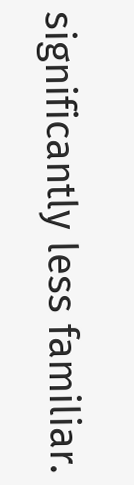significantly less familiar.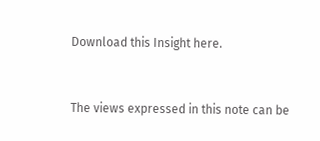Download this Insight here.


The views expressed in this note can be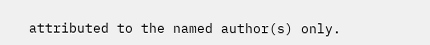attributed to the named author(s) only.